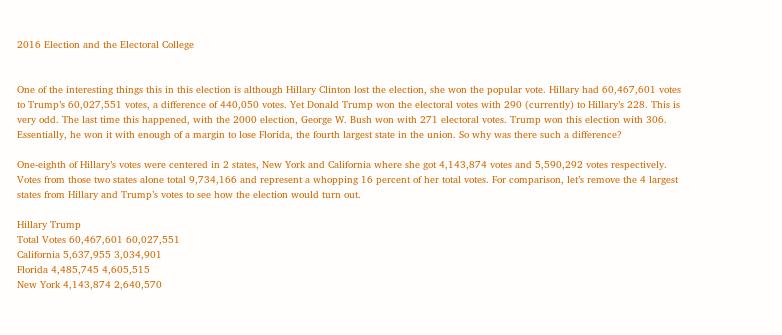2016 Election and the Electoral College


One of the interesting things this in this election is although Hillary Clinton lost the election, she won the popular vote. Hillary had 60,467,601 votes to Trump’s 60,027,551 votes, a difference of 440,050 votes. Yet Donald Trump won the electoral votes with 290 (currently) to Hillary’s 228. This is very odd. The last time this happened, with the 2000 election, George W. Bush won with 271 electoral votes. Trump won this election with 306. Essentially, he won it with enough of a margin to lose Florida, the fourth largest state in the union. So why was there such a difference?

One-eighth of Hillary’s votes were centered in 2 states, New York and California where she got 4,143,874 votes and 5,590,292 votes respectively. Votes from those two states alone total 9,734,166 and represent a whopping 16 percent of her total votes. For comparison, let’s remove the 4 largest states from Hillary and Trump’s votes to see how the election would turn out.

Hillary Trump
Total Votes 60,467,601 60,027,551
California 5,637,955 3,034,901
Florida 4,485,745 4,605,515
New York 4,143,874 2,640,570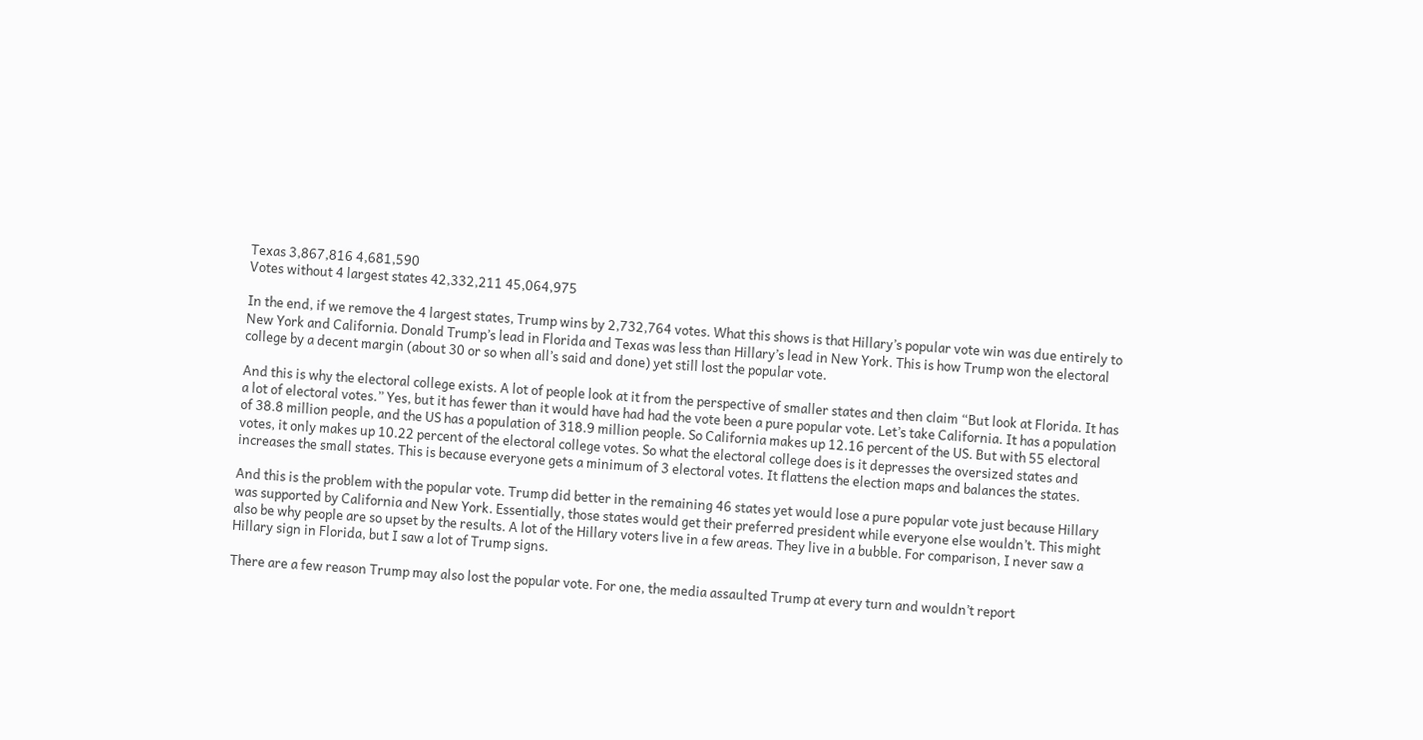Texas 3,867,816 4,681,590
Votes without 4 largest states 42,332,211 45,064,975

In the end, if we remove the 4 largest states, Trump wins by 2,732,764 votes. What this shows is that Hillary’s popular vote win was due entirely to New York and California. Donald Trump’s lead in Florida and Texas was less than Hillary’s lead in New York. This is how Trump won the electoral college by a decent margin (about 30 or so when all’s said and done) yet still lost the popular vote.

And this is why the electoral college exists. A lot of people look at it from the perspective of smaller states and then claim “But look at Florida. It has a lot of electoral votes.” Yes, but it has fewer than it would have had had the vote been a pure popular vote. Let’s take California. It has a population of 38.8 million people, and the US has a population of 318.9 million people. So California makes up 12.16 percent of the US. But with 55 electoral votes, it only makes up 10.22 percent of the electoral college votes. So what the electoral college does is it depresses the oversized states and increases the small states. This is because everyone gets a minimum of 3 electoral votes. It flattens the election maps and balances the states.

And this is the problem with the popular vote. Trump did better in the remaining 46 states yet would lose a pure popular vote just because Hillary was supported by California and New York. Essentially, those states would get their preferred president while everyone else wouldn’t. This might also be why people are so upset by the results. A lot of the Hillary voters live in a few areas. They live in a bubble. For comparison, I never saw a Hillary sign in Florida, but I saw a lot of Trump signs.

There are a few reason Trump may also lost the popular vote. For one, the media assaulted Trump at every turn and wouldn’t report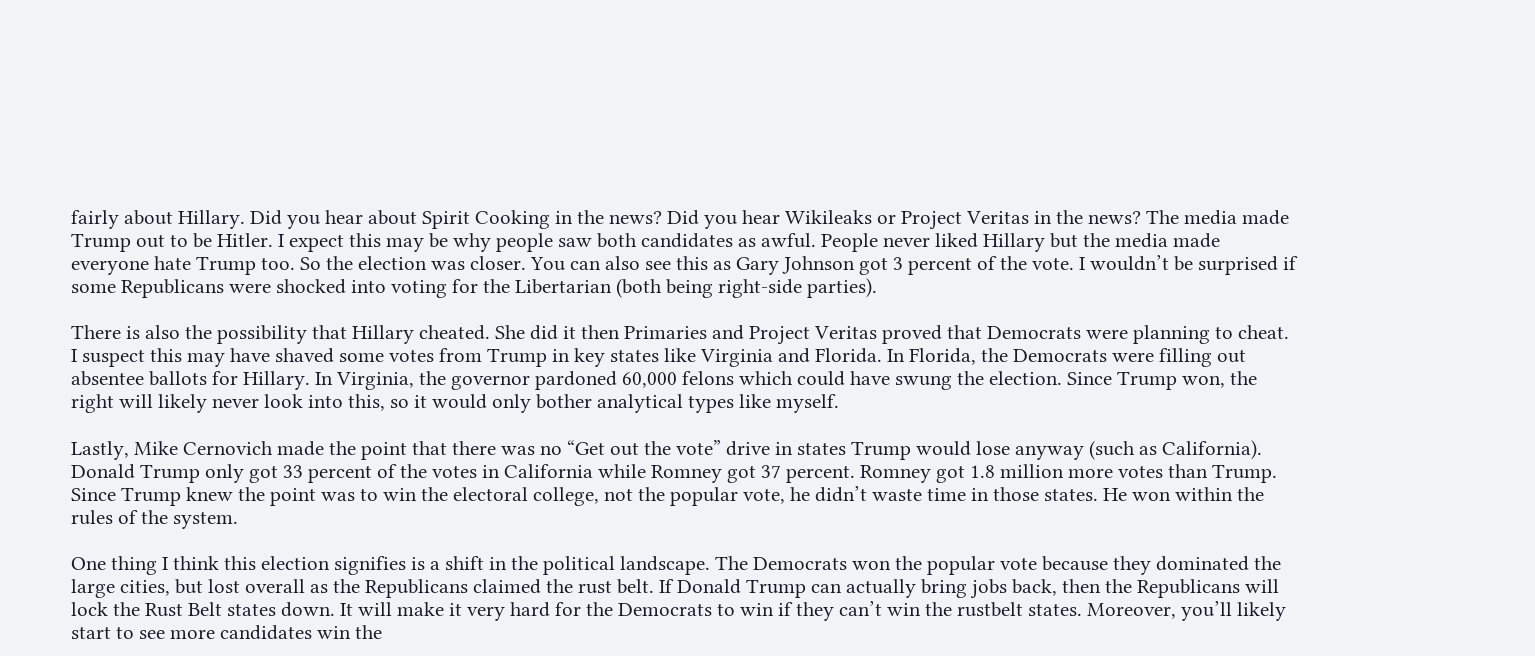fairly about Hillary. Did you hear about Spirit Cooking in the news? Did you hear Wikileaks or Project Veritas in the news? The media made Trump out to be Hitler. I expect this may be why people saw both candidates as awful. People never liked Hillary but the media made everyone hate Trump too. So the election was closer. You can also see this as Gary Johnson got 3 percent of the vote. I wouldn’t be surprised if some Republicans were shocked into voting for the Libertarian (both being right-side parties).

There is also the possibility that Hillary cheated. She did it then Primaries and Project Veritas proved that Democrats were planning to cheat. I suspect this may have shaved some votes from Trump in key states like Virginia and Florida. In Florida, the Democrats were filling out absentee ballots for Hillary. In Virginia, the governor pardoned 60,000 felons which could have swung the election. Since Trump won, the right will likely never look into this, so it would only bother analytical types like myself.

Lastly, Mike Cernovich made the point that there was no “Get out the vote” drive in states Trump would lose anyway (such as California). Donald Trump only got 33 percent of the votes in California while Romney got 37 percent. Romney got 1.8 million more votes than Trump. Since Trump knew the point was to win the electoral college, not the popular vote, he didn’t waste time in those states. He won within the rules of the system.

One thing I think this election signifies is a shift in the political landscape. The Democrats won the popular vote because they dominated the large cities, but lost overall as the Republicans claimed the rust belt. If Donald Trump can actually bring jobs back, then the Republicans will lock the Rust Belt states down. It will make it very hard for the Democrats to win if they can’t win the rustbelt states. Moreover, you’ll likely start to see more candidates win the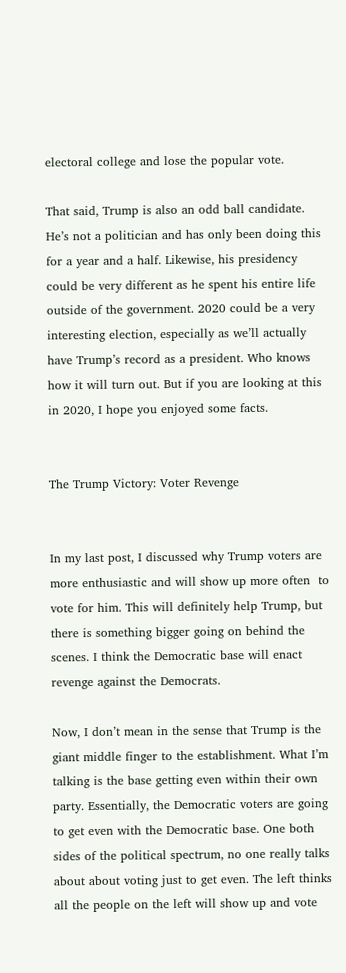electoral college and lose the popular vote.

That said, Trump is also an odd ball candidate. He’s not a politician and has only been doing this for a year and a half. Likewise, his presidency could be very different as he spent his entire life outside of the government. 2020 could be a very interesting election, especially as we’ll actually have Trump’s record as a president. Who knows how it will turn out. But if you are looking at this in 2020, I hope you enjoyed some facts.


The Trump Victory: Voter Revenge


In my last post, I discussed why Trump voters are more enthusiastic and will show up more often  to vote for him. This will definitely help Trump, but there is something bigger going on behind the scenes. I think the Democratic base will enact revenge against the Democrats.

Now, I don’t mean in the sense that Trump is the giant middle finger to the establishment. What I’m talking is the base getting even within their own party. Essentially, the Democratic voters are going to get even with the Democratic base. One both sides of the political spectrum, no one really talks about about voting just to get even. The left thinks all the people on the left will show up and vote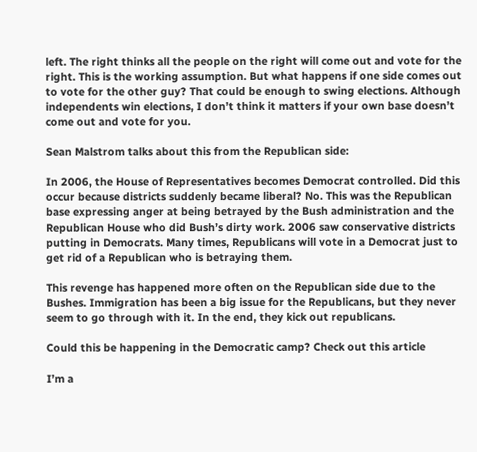left. The right thinks all the people on the right will come out and vote for the right. This is the working assumption. But what happens if one side comes out to vote for the other guy? That could be enough to swing elections. Although independents win elections, I don’t think it matters if your own base doesn’t come out and vote for you.

Sean Malstrom talks about this from the Republican side:

In 2006, the House of Representatives becomes Democrat controlled. Did this occur because districts suddenly became liberal? No. This was the Republican base expressing anger at being betrayed by the Bush administration and the Republican House who did Bush’s dirty work. 2006 saw conservative districts putting in Democrats. Many times, Republicans will vote in a Democrat just to get rid of a Republican who is betraying them.

This revenge has happened more often on the Republican side due to the Bushes. Immigration has been a big issue for the Republicans, but they never seem to go through with it. In the end, they kick out republicans.

Could this be happening in the Democratic camp? Check out this article

I’m a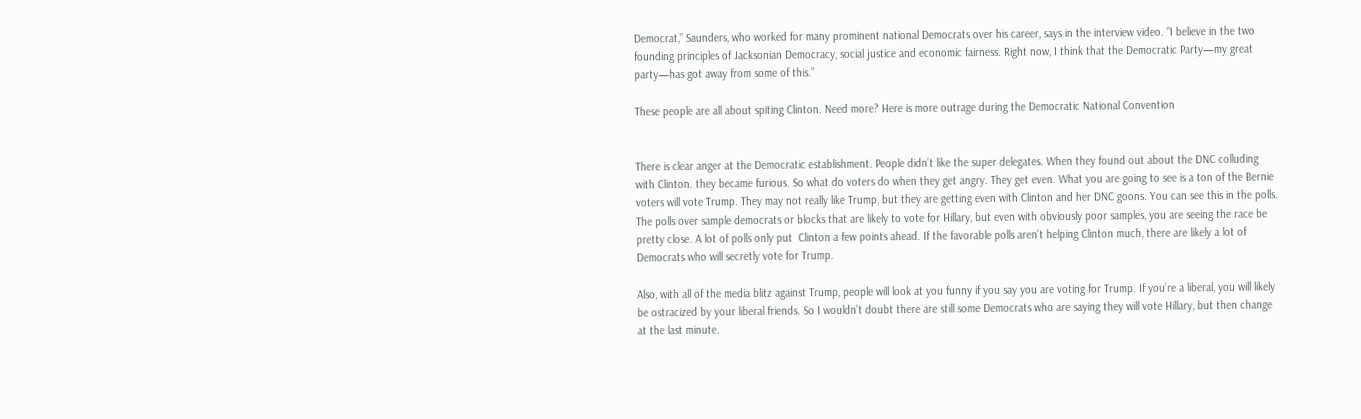Democrat,” Saunders, who worked for many prominent national Democrats over his career, says in the interview video. “I believe in the two founding principles of Jacksonian Democracy, social justice and economic fairness. Right now, I think that the Democratic Party—my great party—has got away from some of this.”

These people are all about spiting Clinton. Need more? Here is more outrage during the Democratic National Convention


There is clear anger at the Democratic establishment. People didn’t like the super delegates. When they found out about the DNC colluding with Clinton. they became furious. So what do voters do when they get angry. They get even. What you are going to see is a ton of the Bernie voters will vote Trump. They may not really like Trump, but they are getting even with Clinton and her DNC goons. You can see this in the polls. The polls over sample democrats or blocks that are likely to vote for Hillary, but even with obviously poor samples, you are seeing the race be pretty close. A lot of polls only put  Clinton a few points ahead. If the favorable polls aren’t helping Clinton much, there are likely a lot of Democrats who will secretly vote for Trump.

Also, with all of the media blitz against Trump, people will look at you funny if you say you are voting for Trump. If you’re a liberal, you will likely be ostracized by your liberal friends. So I wouldn’t doubt there are still some Democrats who are saying they will vote Hillary, but then change at the last minute.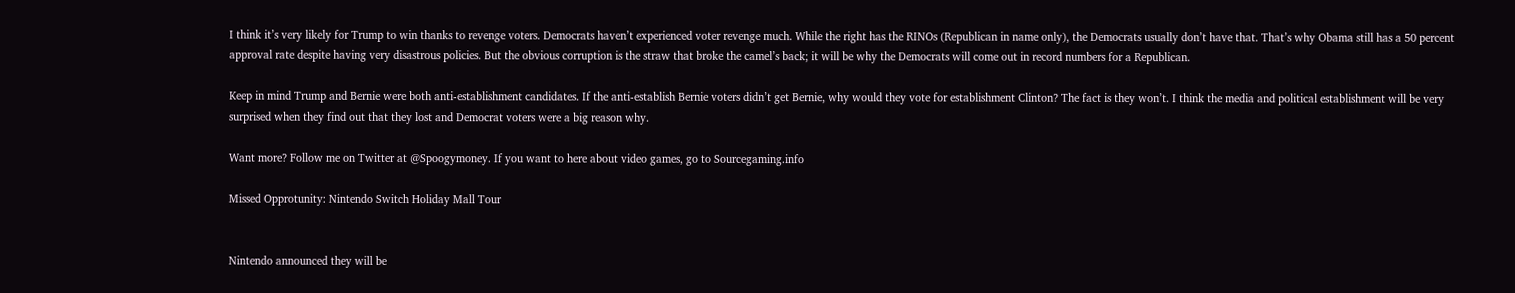I think it’s very likely for Trump to win thanks to revenge voters. Democrats haven’t experienced voter revenge much. While the right has the RINOs (Republican in name only), the Democrats usually don’t have that. That’s why Obama still has a 50 percent approval rate despite having very disastrous policies. But the obvious corruption is the straw that broke the camel’s back; it will be why the Democrats will come out in record numbers for a Republican.

Keep in mind Trump and Bernie were both anti-establishment candidates. If the anti-establish Bernie voters didn’t get Bernie, why would they vote for establishment Clinton? The fact is they won’t. I think the media and political establishment will be very surprised when they find out that they lost and Democrat voters were a big reason why.

Want more? Follow me on Twitter at @Spoogymoney. If you want to here about video games, go to Sourcegaming.info

Missed Opprotunity: Nintendo Switch Holiday Mall Tour


Nintendo announced they will be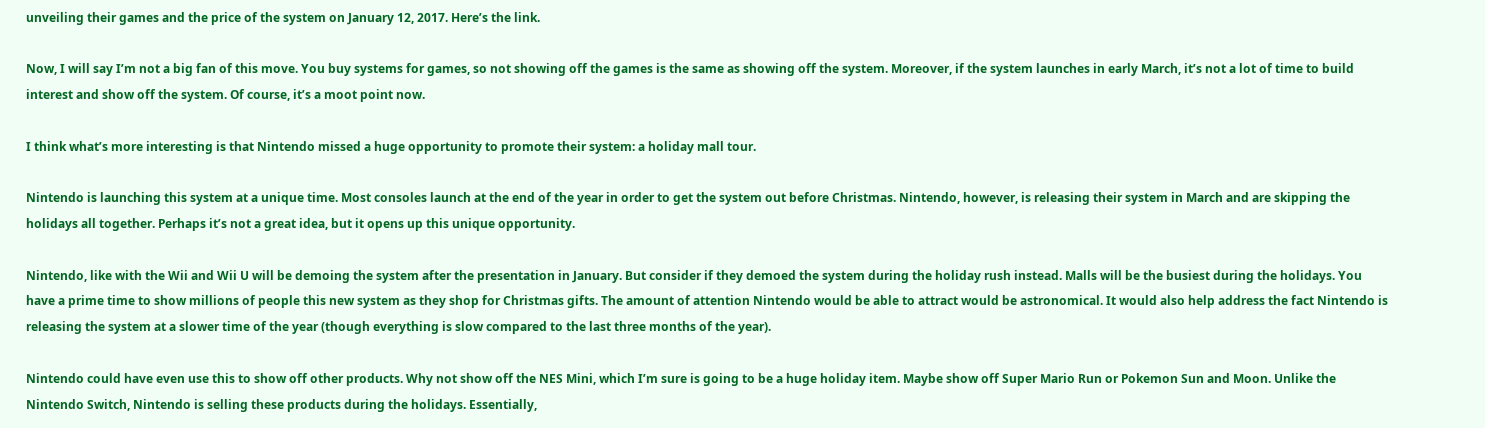unveiling their games and the price of the system on January 12, 2017. Here’s the link.

Now, I will say I’m not a big fan of this move. You buy systems for games, so not showing off the games is the same as showing off the system. Moreover, if the system launches in early March, it’s not a lot of time to build interest and show off the system. Of course, it’s a moot point now.

I think what’s more interesting is that Nintendo missed a huge opportunity to promote their system: a holiday mall tour.

Nintendo is launching this system at a unique time. Most consoles launch at the end of the year in order to get the system out before Christmas. Nintendo, however, is releasing their system in March and are skipping the holidays all together. Perhaps it’s not a great idea, but it opens up this unique opportunity.

Nintendo, like with the Wii and Wii U will be demoing the system after the presentation in January. But consider if they demoed the system during the holiday rush instead. Malls will be the busiest during the holidays. You have a prime time to show millions of people this new system as they shop for Christmas gifts. The amount of attention Nintendo would be able to attract would be astronomical. It would also help address the fact Nintendo is releasing the system at a slower time of the year (though everything is slow compared to the last three months of the year).

Nintendo could have even use this to show off other products. Why not show off the NES Mini, which I’m sure is going to be a huge holiday item. Maybe show off Super Mario Run or Pokemon Sun and Moon. Unlike the Nintendo Switch, Nintendo is selling these products during the holidays. Essentially,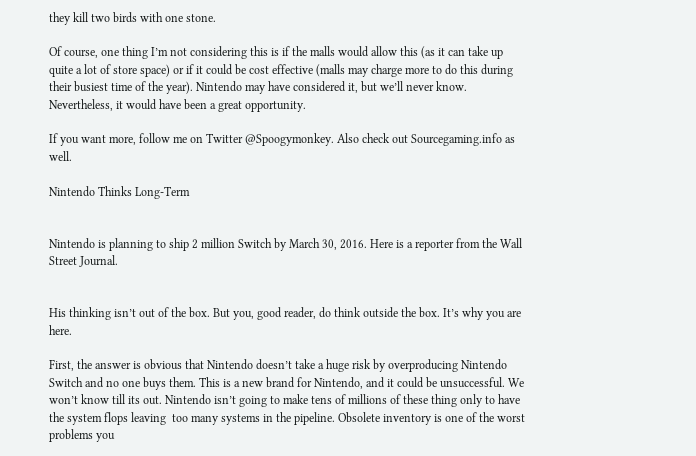they kill two birds with one stone.

Of course, one thing I’m not considering this is if the malls would allow this (as it can take up quite a lot of store space) or if it could be cost effective (malls may charge more to do this during their busiest time of the year). Nintendo may have considered it, but we’ll never know. Nevertheless, it would have been a great opportunity.

If you want more, follow me on Twitter @Spoogymonkey. Also check out Sourcegaming.info as well.

Nintendo Thinks Long-Term


Nintendo is planning to ship 2 million Switch by March 30, 2016. Here is a reporter from the Wall Street Journal.


His thinking isn’t out of the box. But you, good reader, do think outside the box. It’s why you are here.

First, the answer is obvious that Nintendo doesn’t take a huge risk by overproducing Nintendo Switch and no one buys them. This is a new brand for Nintendo, and it could be unsuccessful. We won’t know till its out. Nintendo isn’t going to make tens of millions of these thing only to have the system flops leaving  too many systems in the pipeline. Obsolete inventory is one of the worst problems you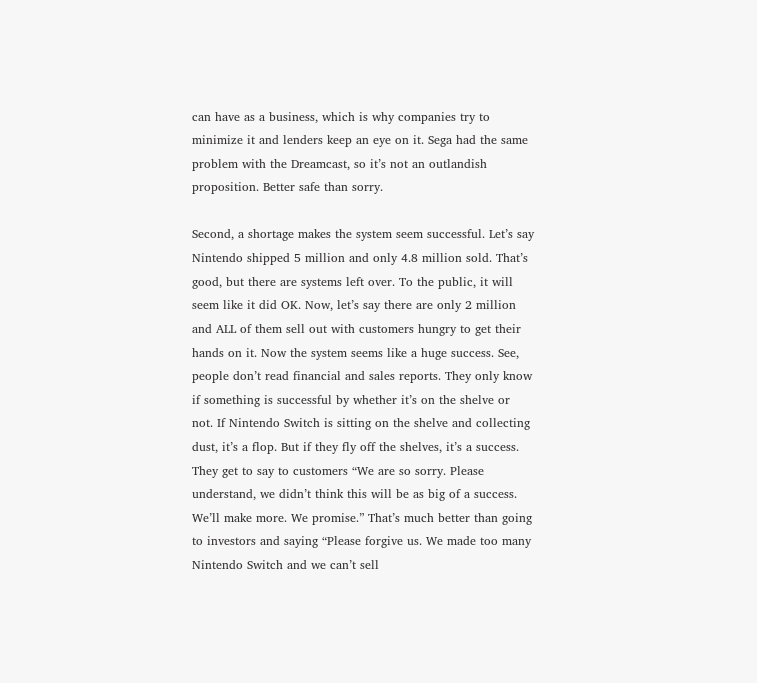can have as a business, which is why companies try to minimize it and lenders keep an eye on it. Sega had the same problem with the Dreamcast, so it’s not an outlandish proposition. Better safe than sorry.

Second, a shortage makes the system seem successful. Let’s say Nintendo shipped 5 million and only 4.8 million sold. That’s good, but there are systems left over. To the public, it will seem like it did OK. Now, let’s say there are only 2 million and ALL of them sell out with customers hungry to get their hands on it. Now the system seems like a huge success. See, people don’t read financial and sales reports. They only know if something is successful by whether it’s on the shelve or not. If Nintendo Switch is sitting on the shelve and collecting dust, it’s a flop. But if they fly off the shelves, it’s a success. They get to say to customers “We are so sorry. Please understand, we didn’t think this will be as big of a success. We’ll make more. We promise.” That’s much better than going to investors and saying “Please forgive us. We made too many Nintendo Switch and we can’t sell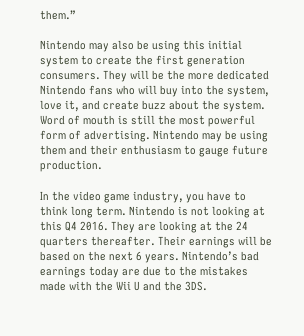them.”

Nintendo may also be using this initial system to create the first generation consumers. They will be the more dedicated Nintendo fans who will buy into the system, love it, and create buzz about the system. Word of mouth is still the most powerful form of advertising. Nintendo may be using them and their enthusiasm to gauge future production.

In the video game industry, you have to think long term. Nintendo is not looking at this Q4 2016. They are looking at the 24 quarters thereafter. Their earnings will be based on the next 6 years. Nintendo’s bad earnings today are due to the mistakes made with the Wii U and the 3DS.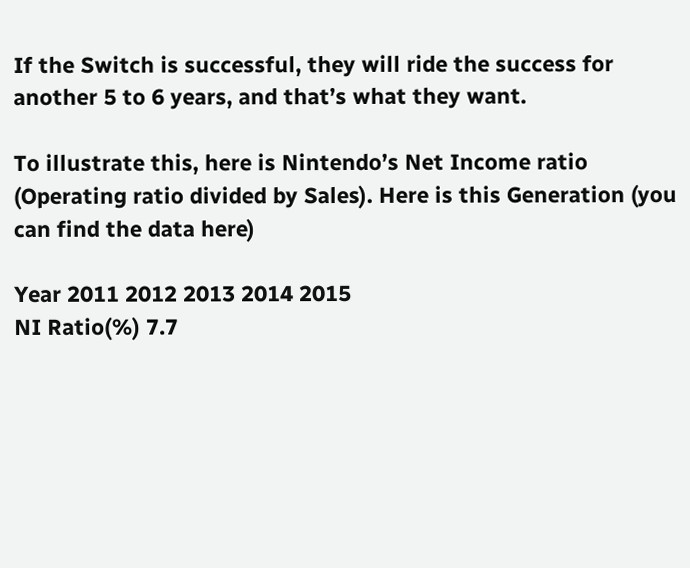If the Switch is successful, they will ride the success for another 5 to 6 years, and that’s what they want.

To illustrate this, here is Nintendo’s Net Income ratio (Operating ratio divided by Sales). Here is this Generation (you can find the data here)

Year 2011 2012 2013 2014 2015
NI Ratio(%) 7.7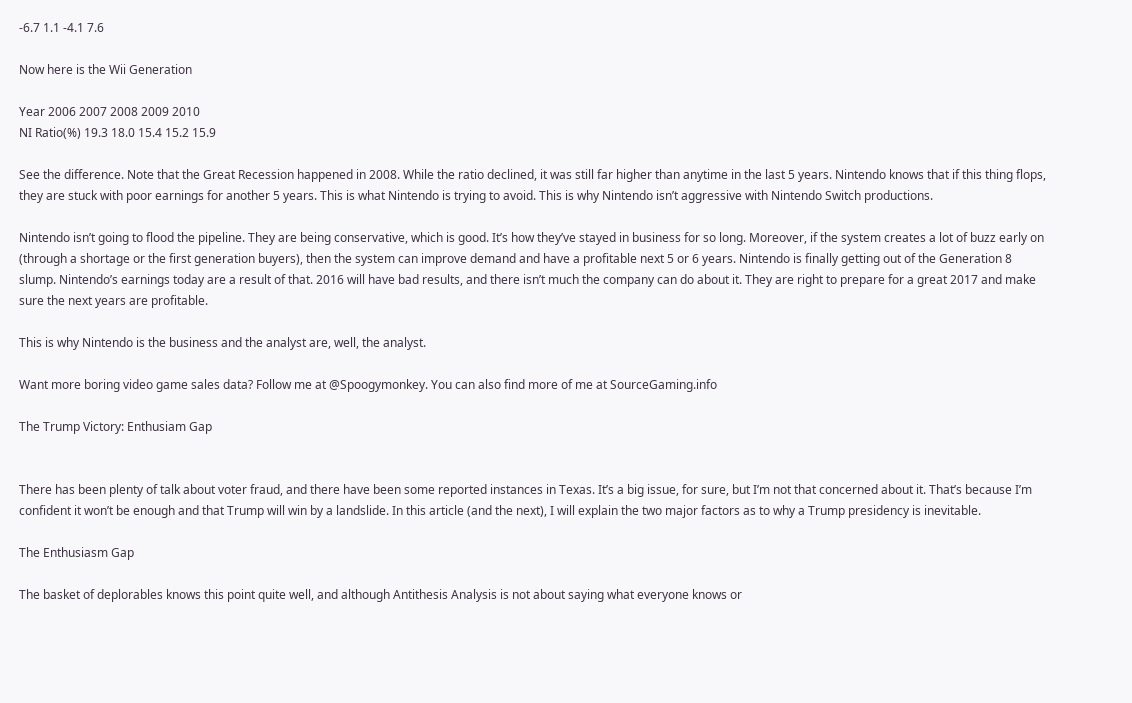-6.7 1.1 -4.1 7.6

Now here is the Wii Generation

Year 2006 2007 2008 2009 2010
NI Ratio(%) 19.3 18.0 15.4 15.2 15.9

See the difference. Note that the Great Recession happened in 2008. While the ratio declined, it was still far higher than anytime in the last 5 years. Nintendo knows that if this thing flops, they are stuck with poor earnings for another 5 years. This is what Nintendo is trying to avoid. This is why Nintendo isn’t aggressive with Nintendo Switch productions.

Nintendo isn’t going to flood the pipeline. They are being conservative, which is good. It’s how they’ve stayed in business for so long. Moreover, if the system creates a lot of buzz early on (through a shortage or the first generation buyers), then the system can improve demand and have a profitable next 5 or 6 years. Nintendo is finally getting out of the Generation 8 slump. Nintendo’s earnings today are a result of that. 2016 will have bad results, and there isn’t much the company can do about it. They are right to prepare for a great 2017 and make sure the next years are profitable.

This is why Nintendo is the business and the analyst are, well, the analyst.

Want more boring video game sales data? Follow me at @Spoogymonkey. You can also find more of me at SourceGaming.info

The Trump Victory: Enthusiam Gap


There has been plenty of talk about voter fraud, and there have been some reported instances in Texas. It’s a big issue, for sure, but I’m not that concerned about it. That’s because I’m confident it won’t be enough and that Trump will win by a landslide. In this article (and the next), I will explain the two major factors as to why a Trump presidency is inevitable.

The Enthusiasm Gap

The basket of deplorables knows this point quite well, and although Antithesis Analysis is not about saying what everyone knows or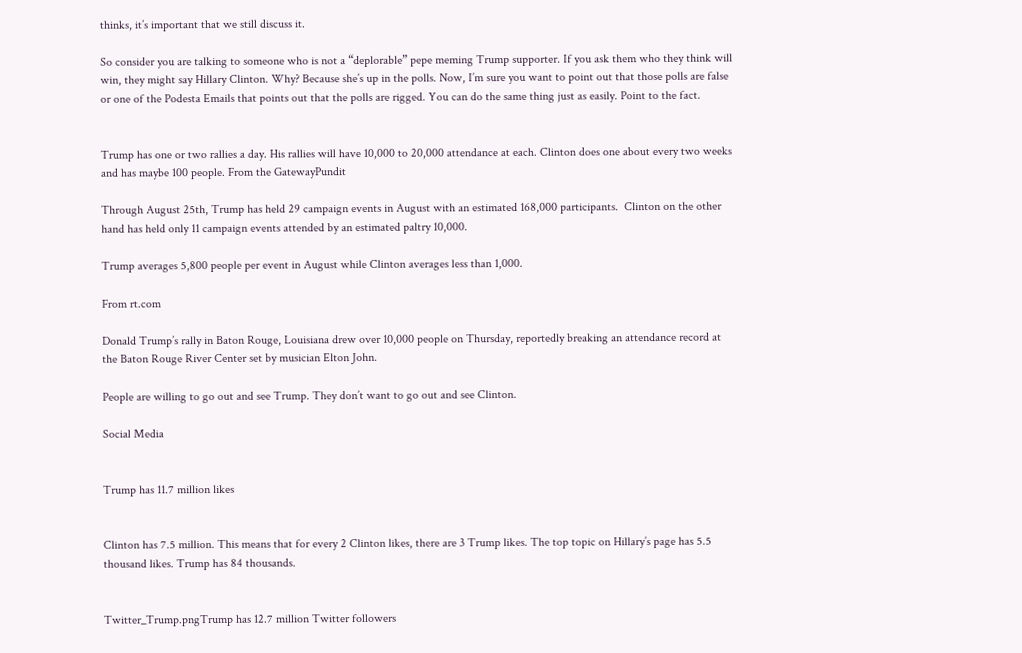thinks, it’s important that we still discuss it.

So consider you are talking to someone who is not a “deplorable” pepe meming Trump supporter. If you ask them who they think will win, they might say Hillary Clinton. Why? Because she’s up in the polls. Now, I’m sure you want to point out that those polls are false or one of the Podesta Emails that points out that the polls are rigged. You can do the same thing just as easily. Point to the fact.


Trump has one or two rallies a day. His rallies will have 10,000 to 20,000 attendance at each. Clinton does one about every two weeks and has maybe 100 people. From the GatewayPundit

Through August 25th, Trump has held 29 campaign events in August with an estimated 168,000 participants.  Clinton on the other hand has held only 11 campaign events attended by an estimated paltry 10,000.

Trump averages 5,800 people per event in August while Clinton averages less than 1,000.

From rt.com

Donald Trump’s rally in Baton Rouge, Louisiana drew over 10,000 people on Thursday, reportedly breaking an attendance record at the Baton Rouge River Center set by musician Elton John.

People are willing to go out and see Trump. They don’t want to go out and see Clinton.

Social Media


Trump has 11.7 million likes


Clinton has 7.5 million. This means that for every 2 Clinton likes, there are 3 Trump likes. The top topic on Hillary’s page has 5.5 thousand likes. Trump has 84 thousands.


Twitter_Trump.pngTrump has 12.7 million Twitter followers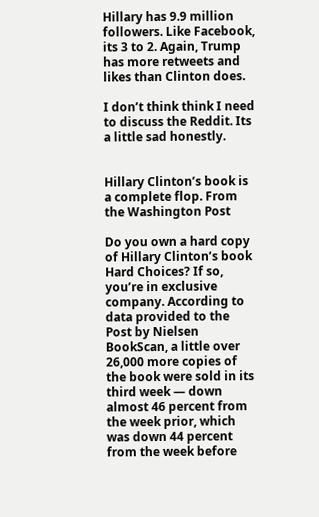Hillary has 9.9 million followers. Like Facebook, its 3 to 2. Again, Trump has more retweets and likes than Clinton does.

I don’t think think I need to discuss the Reddit. Its a little sad honestly.


Hillary Clinton’s book is a complete flop. From the Washington Post

Do you own a hard copy of Hillary Clinton’s book Hard Choices? If so, you’re in exclusive company. According to data provided to the Post by Nielsen BookScan, a little over 26,000 more copies of the book were sold in its third week — down almost 46 percent from the week prior, which was down 44 percent from the week before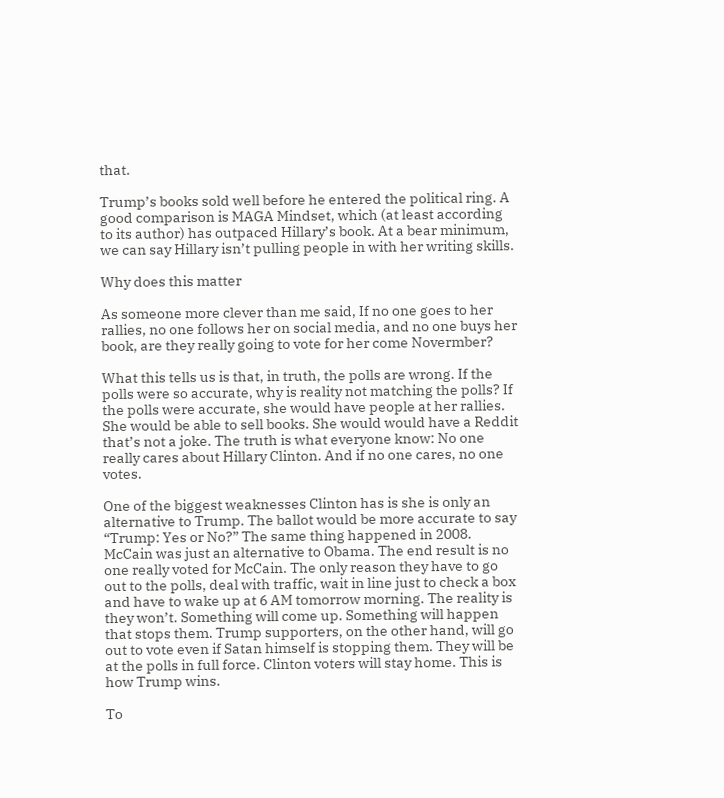that.

Trump’s books sold well before he entered the political ring. A good comparison is MAGA Mindset, which (at least according to its author) has outpaced Hillary’s book. At a bear minimum, we can say Hillary isn’t pulling people in with her writing skills.

Why does this matter

As someone more clever than me said, If no one goes to her rallies, no one follows her on social media, and no one buys her book, are they really going to vote for her come Novermber?

What this tells us is that, in truth, the polls are wrong. If the polls were so accurate, why is reality not matching the polls? If the polls were accurate, she would have people at her rallies. She would be able to sell books. She would would have a Reddit that’s not a joke. The truth is what everyone know: No one really cares about Hillary Clinton. And if no one cares, no one votes.

One of the biggest weaknesses Clinton has is she is only an alternative to Trump. The ballot would be more accurate to say “Trump: Yes or No?” The same thing happened in 2008. McCain was just an alternative to Obama. The end result is no one really voted for McCain. The only reason they have to go out to the polls, deal with traffic, wait in line just to check a box and have to wake up at 6 AM tomorrow morning. The reality is they won’t. Something will come up. Something will happen that stops them. Trump supporters, on the other hand, will go out to vote even if Satan himself is stopping them. They will be at the polls in full force. Clinton voters will stay home. This is how Trump wins.

To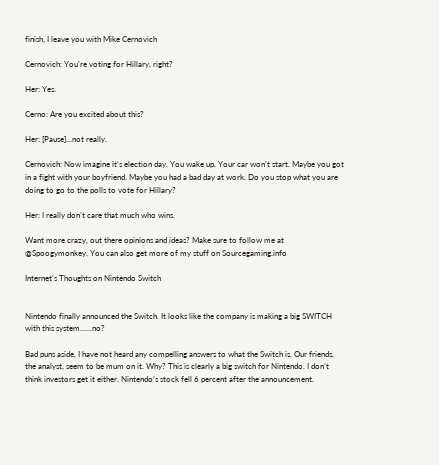finish, I leave you with Mike Cernovich

Cernovich: You’re voting for Hillary, right?

Her: Yes.

Cerno: Are you excited about this?

Her: [Pause]…not really.

Cernovich: Now imagine it’s election day. You wake up. Your car won’t start. Maybe you got in a fight with your boyfriend. Maybe you had a bad day at work. Do you stop what you are doing to go to the polls to vote for Hillary?

Her: I really don’t care that much who wins.

Want more crazy, out there opinions and ideas? Make sure to follow me at @Spoogymonkey. You can also get more of my stuff on Sourcegaming.info

Internet’s Thoughts on Nintendo Switch


Nintendo finally announced the Switch. It looks like the company is making a big SWITCH with this system……no?

Bad puns aside, I have not heard any compelling answers to what the Switch is. Our friends, the analyst, seem to be mum on it. Why? This is clearly a big switch for Nintendo. I don’t think investors get it either. Nintendo’s stock fell 6 percent after the announcement.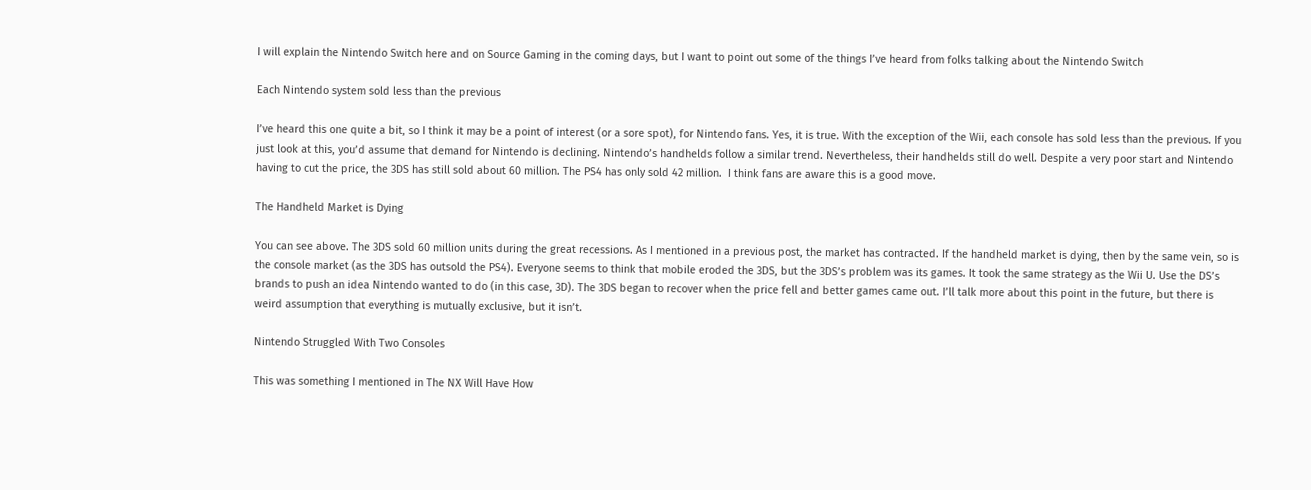I will explain the Nintendo Switch here and on Source Gaming in the coming days, but I want to point out some of the things I’ve heard from folks talking about the Nintendo Switch

Each Nintendo system sold less than the previous

I’ve heard this one quite a bit, so I think it may be a point of interest (or a sore spot), for Nintendo fans. Yes, it is true. With the exception of the Wii, each console has sold less than the previous. If you just look at this, you’d assume that demand for Nintendo is declining. Nintendo’s handhelds follow a similar trend. Nevertheless, their handhelds still do well. Despite a very poor start and Nintendo having to cut the price, the 3DS has still sold about 60 million. The PS4 has only sold 42 million.  I think fans are aware this is a good move.

The Handheld Market is Dying

You can see above. The 3DS sold 60 million units during the great recessions. As I mentioned in a previous post, the market has contracted. If the handheld market is dying, then by the same vein, so is the console market (as the 3DS has outsold the PS4). Everyone seems to think that mobile eroded the 3DS, but the 3DS’s problem was its games. It took the same strategy as the Wii U. Use the DS’s brands to push an idea Nintendo wanted to do (in this case, 3D). The 3DS began to recover when the price fell and better games came out. I’ll talk more about this point in the future, but there is weird assumption that everything is mutually exclusive, but it isn’t.

Nintendo Struggled With Two Consoles

This was something I mentioned in The NX Will Have How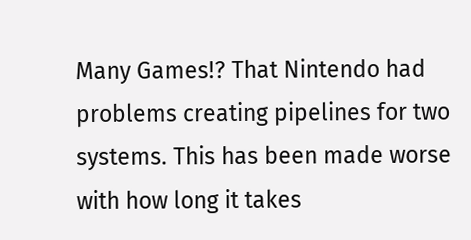Many Games!? That Nintendo had problems creating pipelines for two systems. This has been made worse with how long it takes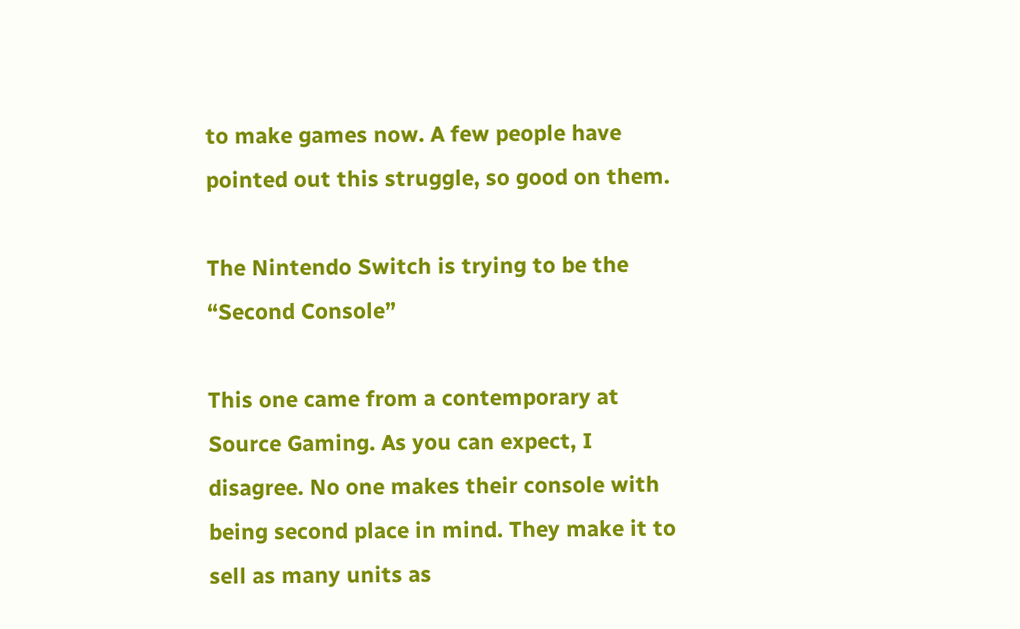to make games now. A few people have pointed out this struggle, so good on them.

The Nintendo Switch is trying to be the “Second Console”

This one came from a contemporary at Source Gaming. As you can expect, I disagree. No one makes their console with being second place in mind. They make it to sell as many units as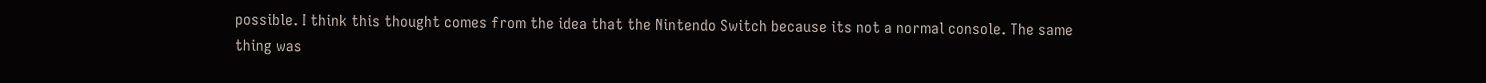possible. I think this thought comes from the idea that the Nintendo Switch because its not a normal console. The same thing was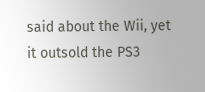said about the Wii, yet it outsold the PS3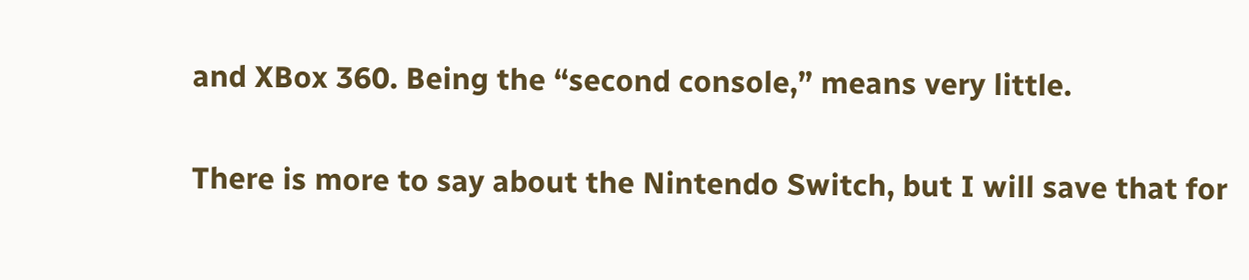and XBox 360. Being the “second console,” means very little.

There is more to say about the Nintendo Switch, but I will save that for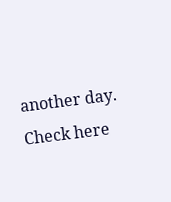another day. Check here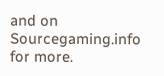and on Sourcegaming.info for more.